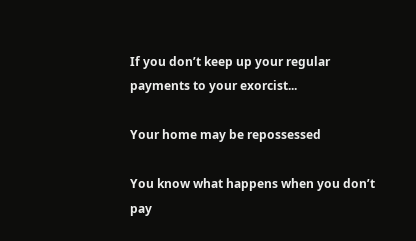If you don’t keep up your regular payments to your exorcist...

Your home may be repossessed

You know what happens when you don’t pay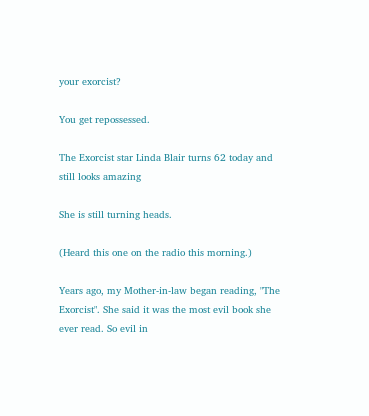your exorcist?

You get repossessed.

The Exorcist star Linda Blair turns 62 today and still looks amazing

She is still turning heads.

(Heard this one on the radio this morning.)

Years ago, my Mother-in-law began reading, "The Exorcist". She said it was the most evil book she ever read. So evil in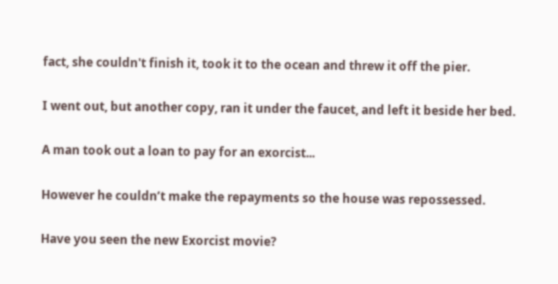fact, she couldn't finish it, took it to the ocean and threw it off the pier.

I went out, but another copy, ran it under the faucet, and left it beside her bed.

A man took out a loan to pay for an exorcist...

However he couldn’t make the repayments so the house was repossessed.

Have you seen the new Exorcist movie?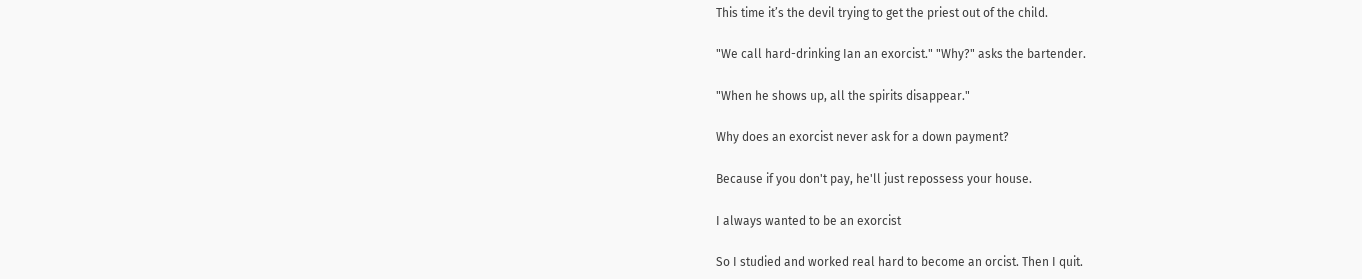This time it’s the devil trying to get the priest out of the child.

"We call hard-drinking Ian an exorcist." "Why?" asks the bartender.

"When he shows up, all the spirits disappear."

Why does an exorcist never ask for a down payment?

Because if you don't pay, he'll just repossess your house.

I always wanted to be an exorcist

So I studied and worked real hard to become an orcist. Then I quit.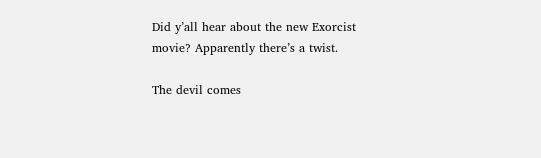Did y’all hear about the new Exorcist movie? Apparently there’s a twist.

The devil comes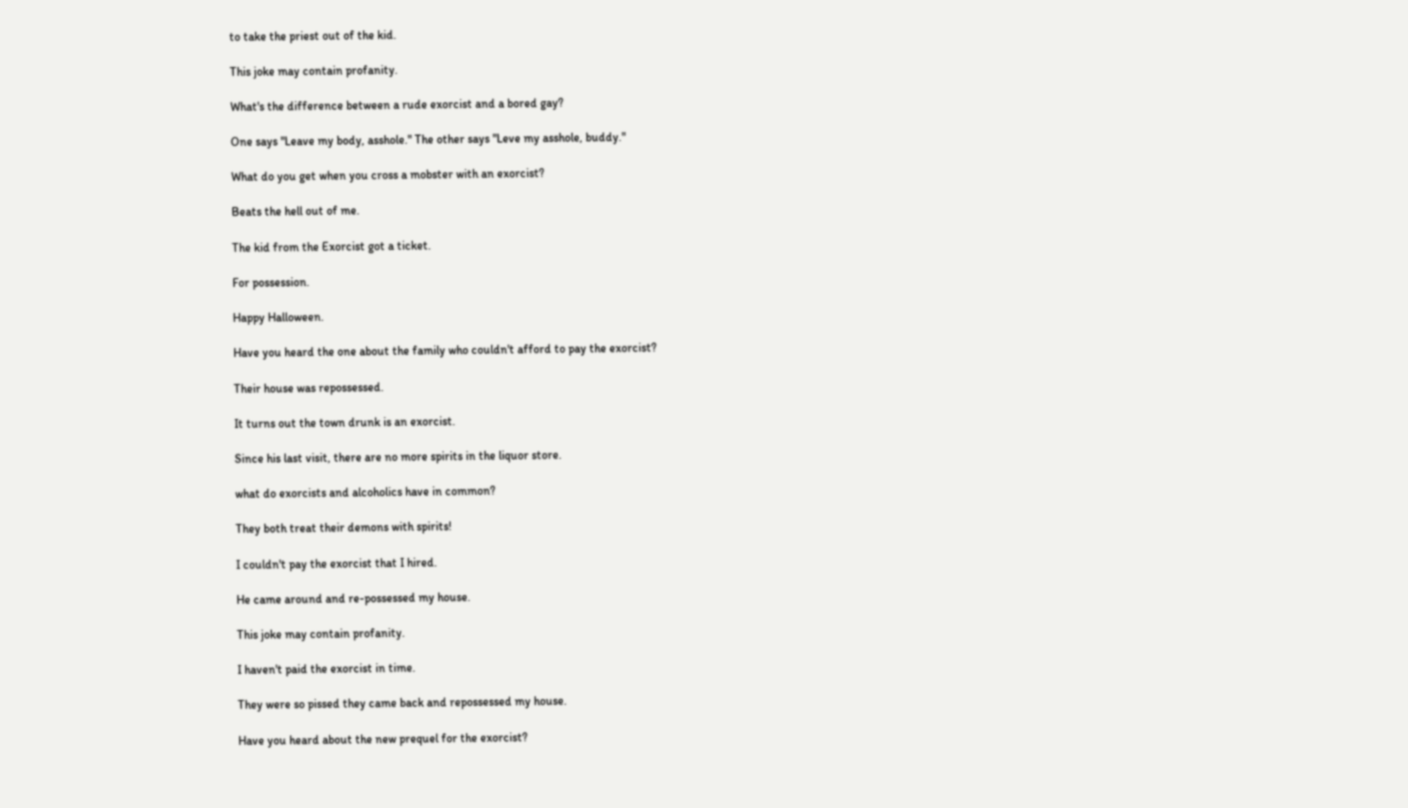to take the priest out of the kid.

This joke may contain profanity.

What's the difference between a rude exorcist and a bored gay?

One says "Leave my body, asshole." The other says "Leve my asshole, buddy."

What do you get when you cross a mobster with an exorcist?

Beats the hell out of me.

The kid from the Exorcist got a ticket.

For possession.

Happy Halloween.

Have you heard the one about the family who couldn't afford to pay the exorcist?

Their house was repossessed.

It turns out the town drunk is an exorcist.

Since his last visit, there are no more spirits in the liquor store.

what do exorcists and alcoholics have in common?

They both treat their demons with spirits!

I couldn't pay the exorcist that I hired.

He came around and re-possessed my house.

This joke may contain profanity.

I haven't paid the exorcist in time.

They were so pissed they came back and repossessed my house.

Have you heard about the new prequel for the exorcist?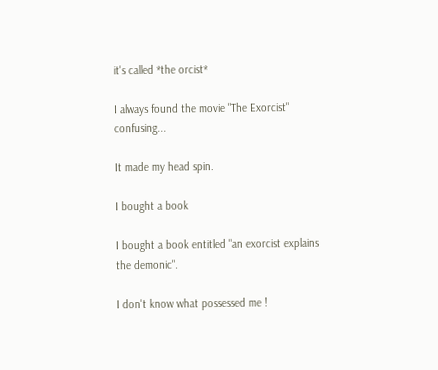it's called *the orcist*

I always found the movie "The Exorcist" confusing...

It made my head spin.

I bought a book

I bought a book entitled "an exorcist explains the demonic".

I don't know what possessed me !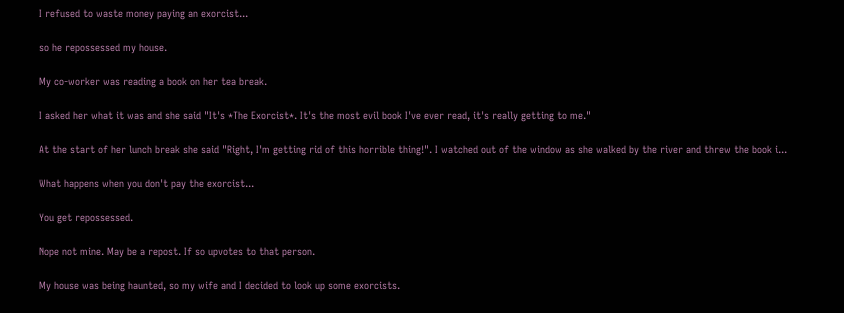I refused to waste money paying an exorcist...

so he repossessed my house.

My co-worker was reading a book on her tea break.

I asked her what it was and she said "It's *The Exorcist*. It's the most evil book I've ever read, it's really getting to me."

At the start of her lunch break she said "Right, I'm getting rid of this horrible thing!". I watched out of the window as she walked by the river and threw the book i...

What happens when you don't pay the exorcist...

You get repossessed.

Nope not mine. May be a repost. If so upvotes to that person.

My house was being haunted, so my wife and I decided to look up some exorcists.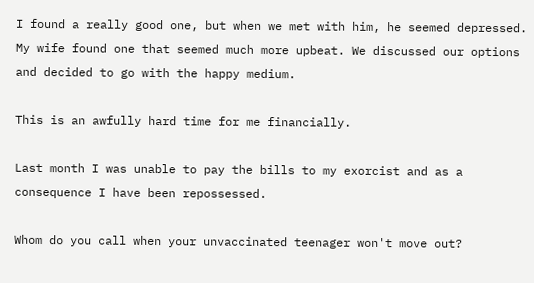I found a really good one, but when we met with him, he seemed depressed. My wife found one that seemed much more upbeat. We discussed our options and decided to go with the happy medium.

This is an awfully hard time for me financially.

Last month I was unable to pay the bills to my exorcist and as a consequence I have been repossessed.

Whom do you call when your unvaccinated teenager won't move out?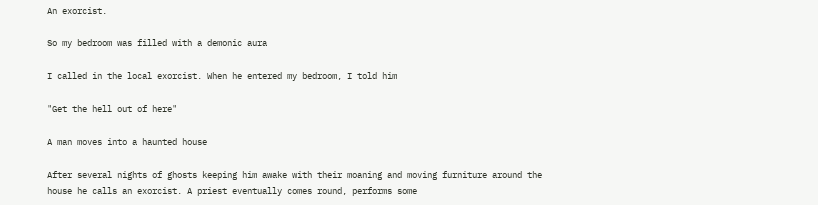An exorcist.

So my bedroom was filled with a demonic aura

I called in the local exorcist. When he entered my bedroom, I told him

"Get the hell out of here"

A man moves into a haunted house

After several nights of ghosts keeping him awake with their moaning and moving furniture around the house he calls an exorcist. A priest eventually comes round, performs some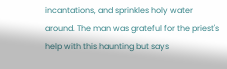incantations, and sprinkles holy water around. The man was grateful for the priest's help with this haunting but says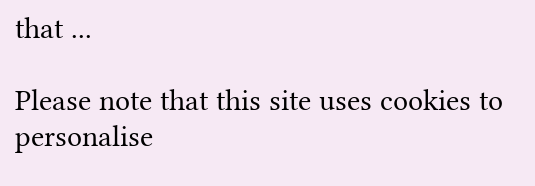that ...

Please note that this site uses cookies to personalise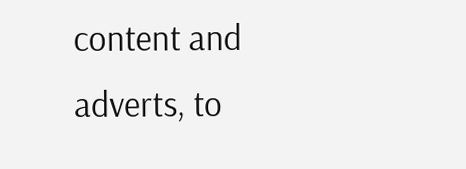content and adverts, to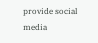provide social media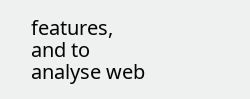features, and to analyse web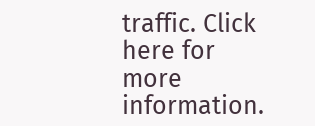traffic. Click here for more information.